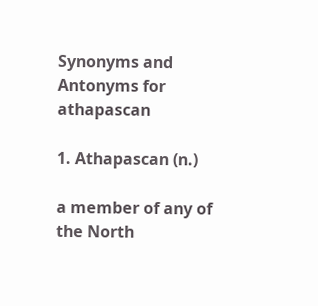Synonyms and Antonyms for athapascan

1. Athapascan (n.)

a member of any of the North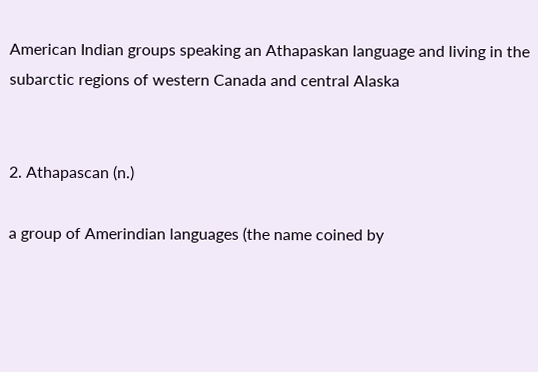American Indian groups speaking an Athapaskan language and living in the subarctic regions of western Canada and central Alaska


2. Athapascan (n.)

a group of Amerindian languages (the name coined by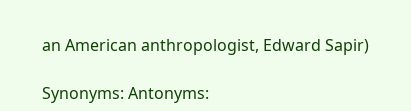an American anthropologist, Edward Sapir)

Synonyms: Antonyms: